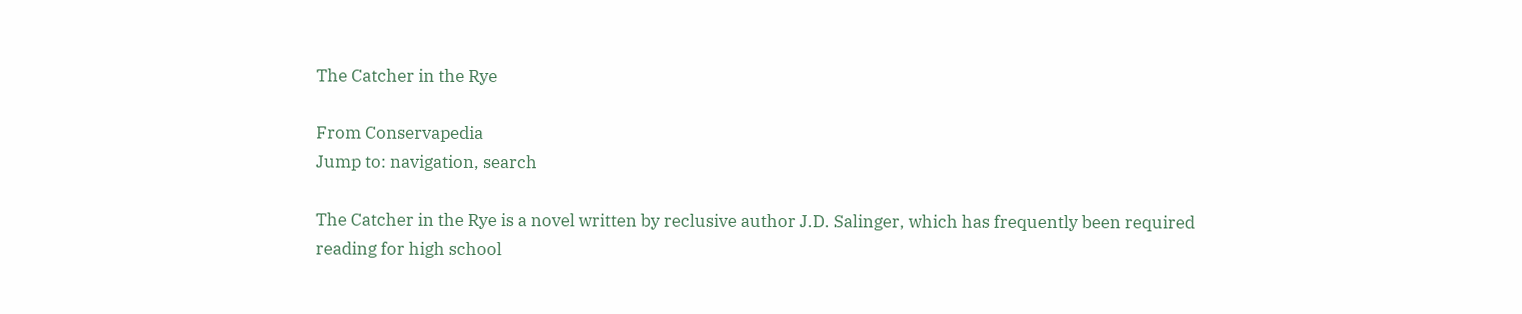The Catcher in the Rye

From Conservapedia
Jump to: navigation, search

The Catcher in the Rye is a novel written by reclusive author J.D. Salinger, which has frequently been required reading for high school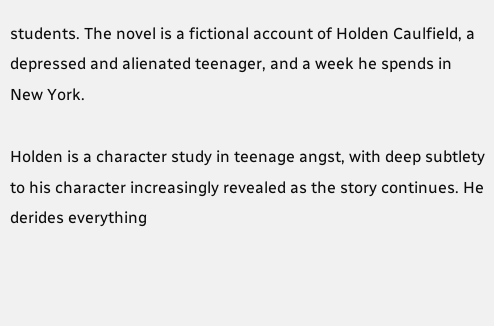students. The novel is a fictional account of Holden Caulfield, a depressed and alienated teenager, and a week he spends in New York.

Holden is a character study in teenage angst, with deep subtlety to his character increasingly revealed as the story continues. He derides everything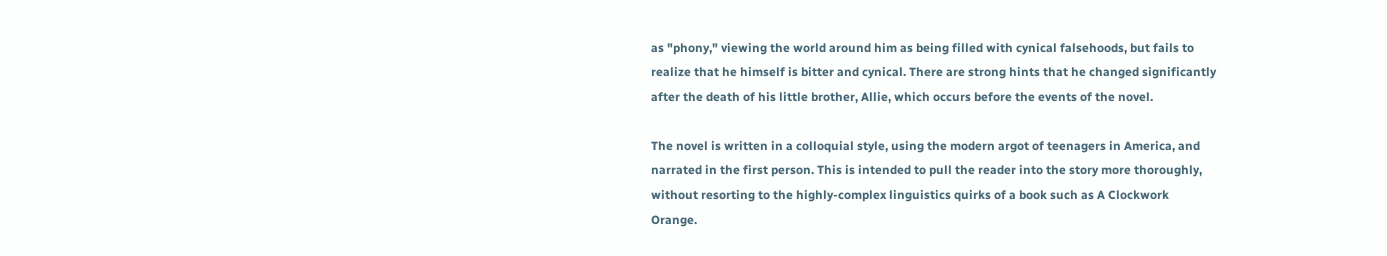as "phony," viewing the world around him as being filled with cynical falsehoods, but fails to realize that he himself is bitter and cynical. There are strong hints that he changed significantly after the death of his little brother, Allie, which occurs before the events of the novel.

The novel is written in a colloquial style, using the modern argot of teenagers in America, and narrated in the first person. This is intended to pull the reader into the story more thoroughly, without resorting to the highly-complex linguistics quirks of a book such as A Clockwork Orange.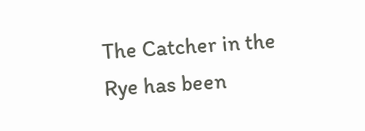The Catcher in the Rye has been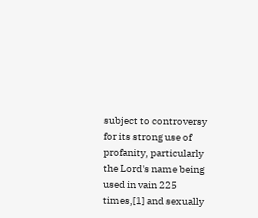subject to controversy for its strong use of profanity, particularly the Lord's name being used in vain 225 times,[1] and sexually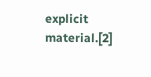explicit material.[2]